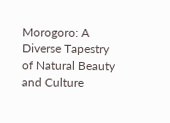Morogoro: A Diverse Tapestry of Natural Beauty and Culture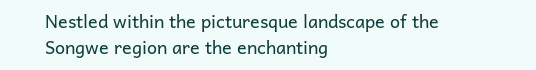Nestled within the picturesque landscape of the Songwe region are the enchanting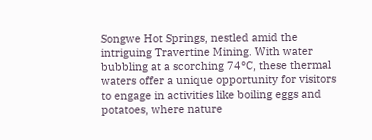Songwe Hot Springs, nestled amid the intriguing Travertine Mining. With water bubbling at a scorching 74°C, these thermal waters offer a unique opportunity for visitors to engage in activities like boiling eggs and potatoes, where nature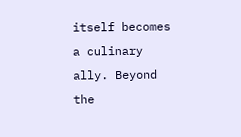itself becomes a culinary ally. Beyond the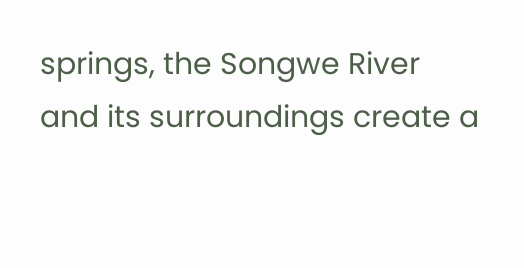springs, the Songwe River and its surroundings create a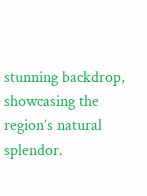stunning backdrop, showcasing the region’s natural splendor.